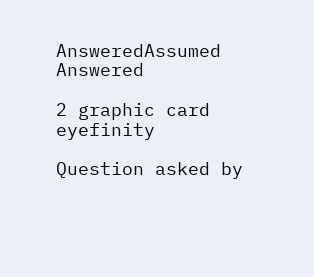AnsweredAssumed Answered

2 graphic card eyefinity

Question asked by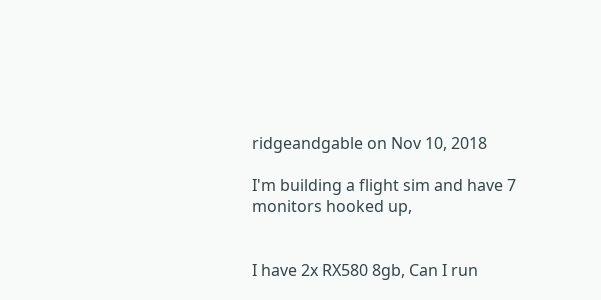ridgeandgable on Nov 10, 2018

I'm building a flight sim and have 7 monitors hooked up,


I have 2x RX580 8gb, Can I run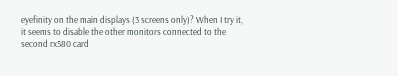eyefinity on the main displays (3 screens only)? When I try it, it seems to disable the other monitors connected to the second rx580 card